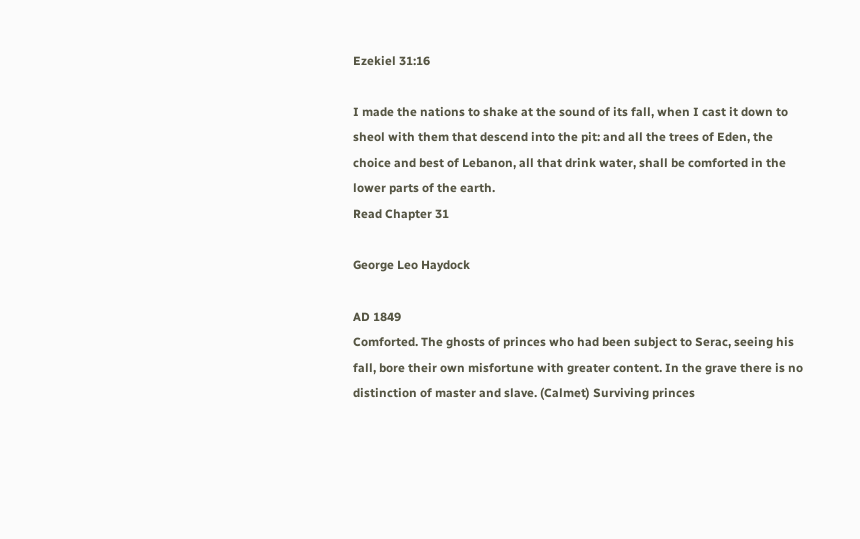Ezekiel 31:16

I made the nations to shake at the sound of its fall, when I cast it down to sheol with them that descend into the pit: and all the trees of Eden, the choice and best of Lebanon, all that drink water, shall be comforted in the lower parts of the earth.
Read Chapter 31

George Leo Haydock

AD 1849
Comforted. The ghosts of princes who had been subject to Serac, seeing his fall, bore their own misfortune with greater content. In the grave there is no distinction of master and slave. (Calmet) Surviving princes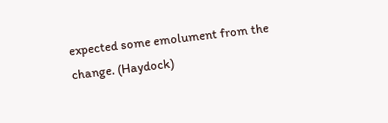expected some emolument from the change. (Haydock)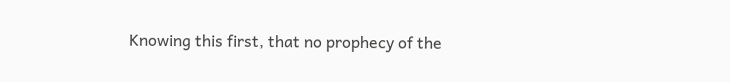Knowing this first, that no prophecy of the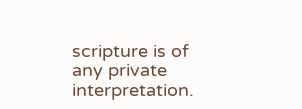scripture is of any private interpretation.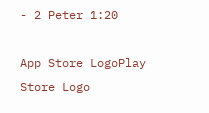- 2 Peter 1:20

App Store LogoPlay Store Logo